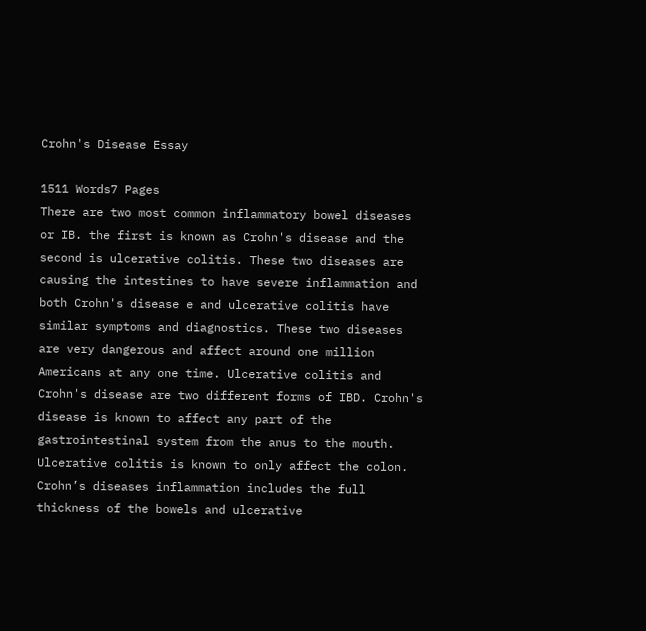Crohn's Disease Essay

1511 Words7 Pages
There are two most common inflammatory bowel diseases or IB. the first is known as Crohn's disease and the second is ulcerative colitis. These two diseases are causing the intestines to have severe inflammation and both Crohn's disease e and ulcerative colitis have similar symptoms and diagnostics. These two diseases are very dangerous and affect around one million Americans at any one time. Ulcerative colitis and Crohn's disease are two different forms of IBD. Crohn's disease is known to affect any part of the gastrointestinal system from the anus to the mouth. Ulcerative colitis is known to only affect the colon. Crohn’s diseases inflammation includes the full thickness of the bowels and ulcerative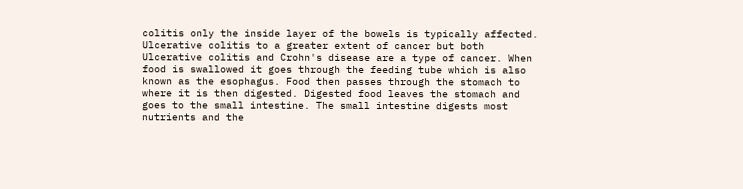colitis only the inside layer of the bowels is typically affected. Ulcerative colitis to a greater extent of cancer but both Ulcerative colitis and Crohn's disease are a type of cancer. When food is swallowed it goes through the feeding tube which is also known as the esophagus. Food then passes through the stomach to where it is then digested. Digested food leaves the stomach and goes to the small intestine. The small intestine digests most nutrients and the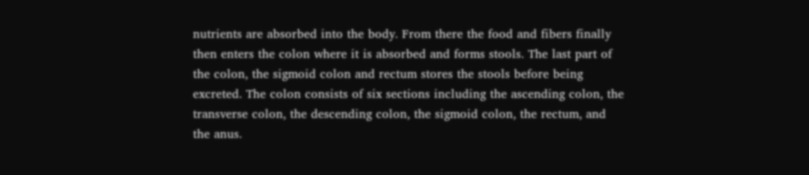nutrients are absorbed into the body. From there the food and fibers finally then enters the colon where it is absorbed and forms stools. The last part of the colon, the sigmoid colon and rectum stores the stools before being excreted. The colon consists of six sections including the ascending colon, the transverse colon, the descending colon, the sigmoid colon, the rectum, and the anus.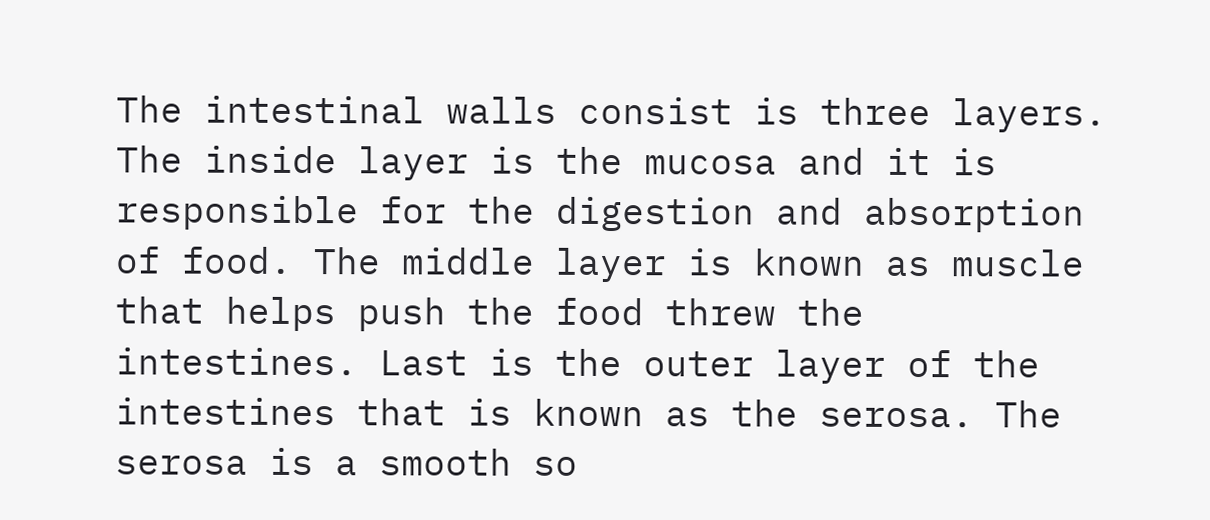The intestinal walls consist is three layers. The inside layer is the mucosa and it is responsible for the digestion and absorption of food. The middle layer is known as muscle that helps push the food threw the intestines. Last is the outer layer of the intestines that is known as the serosa. The serosa is a smooth so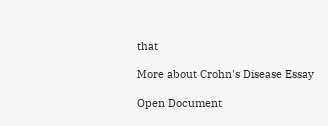that

More about Crohn's Disease Essay

Open Document